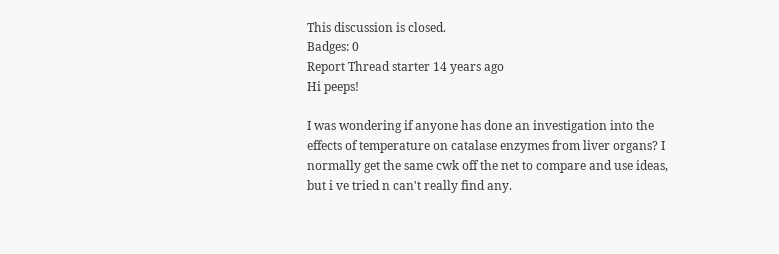This discussion is closed.
Badges: 0
Report Thread starter 14 years ago
Hi peeps!

I was wondering if anyone has done an investigation into the effects of temperature on catalase enzymes from liver organs? I normally get the same cwk off the net to compare and use ideas, but i ve tried n can't really find any.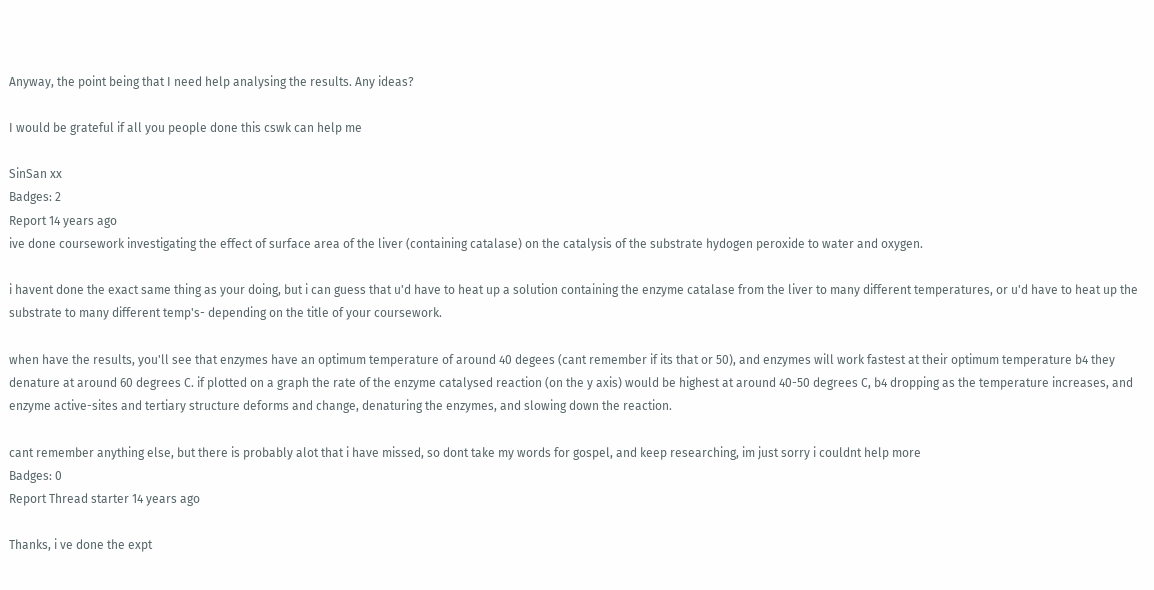Anyway, the point being that I need help analysing the results. Any ideas?

I would be grateful if all you people done this cswk can help me

SinSan xx
Badges: 2
Report 14 years ago
ive done coursework investigating the effect of surface area of the liver (containing catalase) on the catalysis of the substrate hydogen peroxide to water and oxygen.

i havent done the exact same thing as your doing, but i can guess that u'd have to heat up a solution containing the enzyme catalase from the liver to many different temperatures, or u'd have to heat up the substrate to many different temp's- depending on the title of your coursework.

when have the results, you'll see that enzymes have an optimum temperature of around 40 degees (cant remember if its that or 50), and enzymes will work fastest at their optimum temperature b4 they denature at around 60 degrees C. if plotted on a graph the rate of the enzyme catalysed reaction (on the y axis) would be highest at around 40-50 degrees C, b4 dropping as the temperature increases, and enzyme active-sites and tertiary structure deforms and change, denaturing the enzymes, and slowing down the reaction.

cant remember anything else, but there is probably alot that i have missed, so dont take my words for gospel, and keep researching, im just sorry i couldnt help more
Badges: 0
Report Thread starter 14 years ago

Thanks, i ve done the expt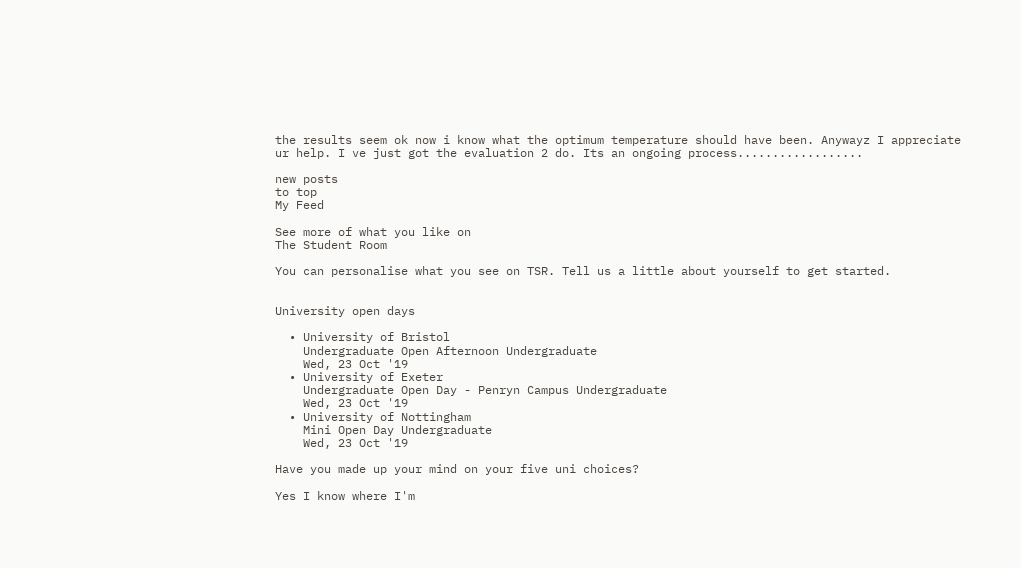the results seem ok now i know what the optimum temperature should have been. Anywayz I appreciate ur help. I ve just got the evaluation 2 do. Its an ongoing process..................

new posts
to top
My Feed

See more of what you like on
The Student Room

You can personalise what you see on TSR. Tell us a little about yourself to get started.


University open days

  • University of Bristol
    Undergraduate Open Afternoon Undergraduate
    Wed, 23 Oct '19
  • University of Exeter
    Undergraduate Open Day - Penryn Campus Undergraduate
    Wed, 23 Oct '19
  • University of Nottingham
    Mini Open Day Undergraduate
    Wed, 23 Oct '19

Have you made up your mind on your five uni choices?

Yes I know where I'm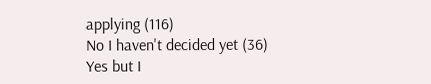applying (116)
No I haven't decided yet (36)
Yes but I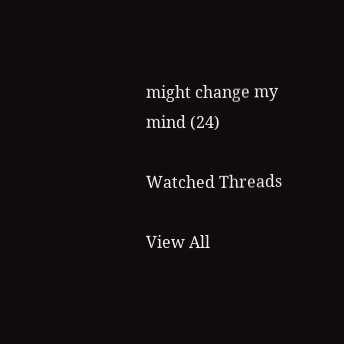might change my mind (24)

Watched Threads

View All